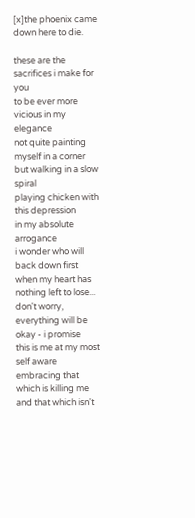[x]the phoenix came down here to die.

these are the sacrifices i make for you
to be ever more vicious in my elegance
not quite painting myself in a corner
but walking in a slow spiral
playing chicken with this depression
in my absolute arrogance
i wonder who will back down first
when my heart has nothing left to lose...
don't worry, everything will be okay - i promise
this is me at my most self aware
embracing that which is killing me
and that which isn't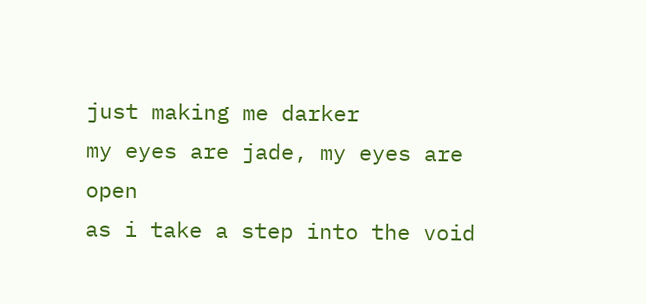just making me darker
my eyes are jade, my eyes are open
as i take a step into the void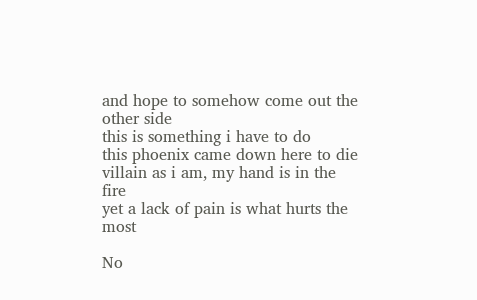and hope to somehow come out the other side
this is something i have to do
this phoenix came down here to die
villain as i am, my hand is in the fire
yet a lack of pain is what hurts the most

No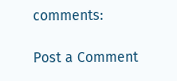comments:

Post a Comment